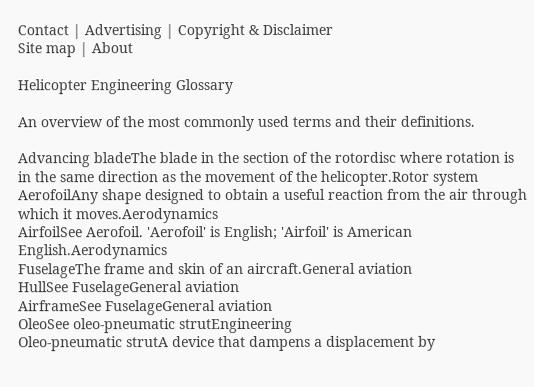Contact | Advertising | Copyright & Disclaimer
Site map | About

Helicopter Engineering Glossary

An overview of the most commonly used terms and their definitions.

Advancing bladeThe blade in the section of the rotordisc where rotation is in the same direction as the movement of the helicopter.Rotor system
AerofoilAny shape designed to obtain a useful reaction from the air through which it moves.Aerodynamics
AirfoilSee Aerofoil. 'Aerofoil' is English; 'Airfoil' is American English.Aerodynamics
FuselageThe frame and skin of an aircraft.General aviation
HullSee FuselageGeneral aviation
AirframeSee FuselageGeneral aviation
OleoSee oleo-pneumatic strutEngineering
Oleo-pneumatic strutA device that dampens a displacement by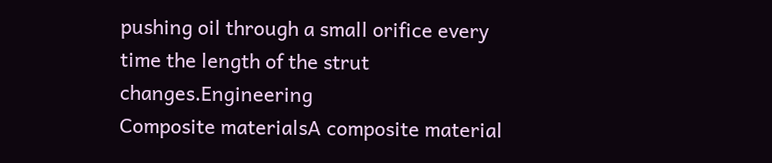pushing oil through a small orifice every time the length of the strut changes.Engineering
Composite materialsA composite material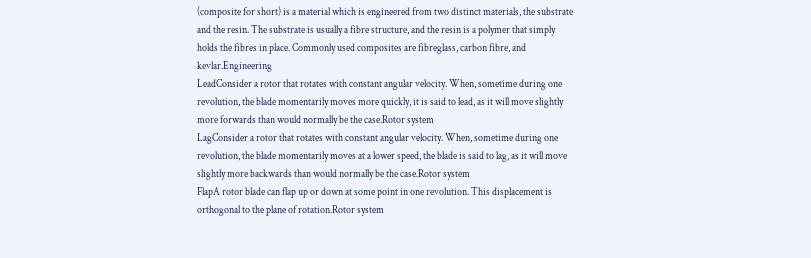(composite for short) is a material which is engineered from two distinct materials, the substrate and the resin. The substrate is usually a fibre structure, and the resin is a polymer that simply holds the fibres in place. Commonly used composites are fibreglass, carbon fibre, and kevlar.Engineering
LeadConsider a rotor that rotates with constant angular velocity. When, sometime during one revolution, the blade momentarily moves more quickly, it is said to lead, as it will move slightly more forwards than would normally be the case.Rotor system
LagConsider a rotor that rotates with constant angular velocity. When, sometime during one revolution, the blade momentarily moves at a lower speed, the blade is said to lag, as it will move slightly more backwards than would normally be the case.Rotor system
FlapA rotor blade can flap up or down at some point in one revolution. This displacement is orthogonal to the plane of rotation.Rotor system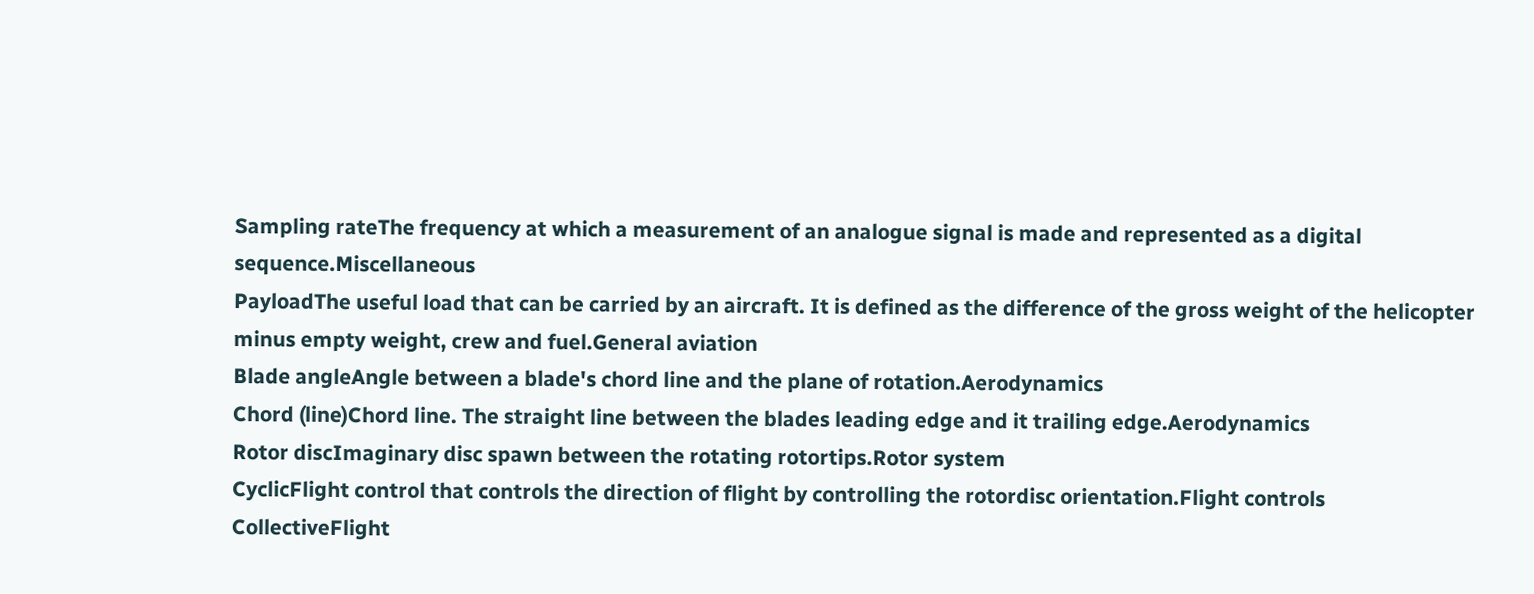Sampling rateThe frequency at which a measurement of an analogue signal is made and represented as a digital sequence.Miscellaneous
PayloadThe useful load that can be carried by an aircraft. It is defined as the difference of the gross weight of the helicopter minus empty weight, crew and fuel.General aviation
Blade angleAngle between a blade's chord line and the plane of rotation.Aerodynamics
Chord (line)Chord line. The straight line between the blades leading edge and it trailing edge.Aerodynamics
Rotor discImaginary disc spawn between the rotating rotortips.Rotor system
CyclicFlight control that controls the direction of flight by controlling the rotordisc orientation.Flight controls
CollectiveFlight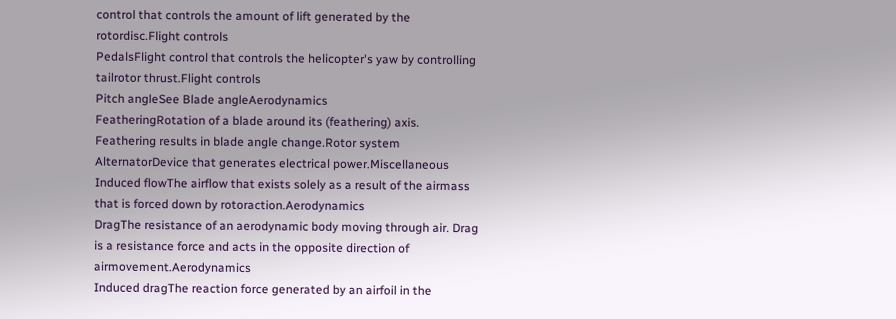control that controls the amount of lift generated by the rotordisc.Flight controls
PedalsFlight control that controls the helicopter's yaw by controlling tailrotor thrust.Flight controls
Pitch angleSee Blade angleAerodynamics
FeatheringRotation of a blade around its (feathering) axis. Feathering results in blade angle change.Rotor system
AlternatorDevice that generates electrical power.Miscellaneous
Induced flowThe airflow that exists solely as a result of the airmass that is forced down by rotoraction.Aerodynamics
DragThe resistance of an aerodynamic body moving through air. Drag is a resistance force and acts in the opposite direction of airmovement.Aerodynamics
Induced dragThe reaction force generated by an airfoil in the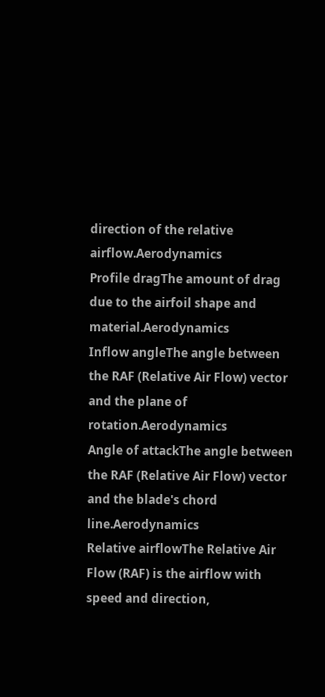direction of the relative airflow.Aerodynamics
Profile dragThe amount of drag due to the airfoil shape and material.Aerodynamics
Inflow angleThe angle between the RAF (Relative Air Flow) vector and the plane of rotation.Aerodynamics
Angle of attackThe angle between the RAF (Relative Air Flow) vector and the blade's chord line.Aerodynamics
Relative airflowThe Relative Air Flow (RAF) is the airflow with speed and direction,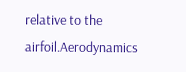relative to the airfoil.Aerodynamics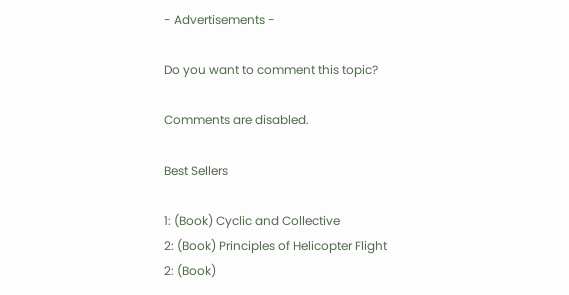- Advertisements -

Do you want to comment this topic?

Comments are disabled.

Best Sellers

1: (Book) Cyclic and Collective
2: (Book) Principles of Helicopter Flight
2: (Book)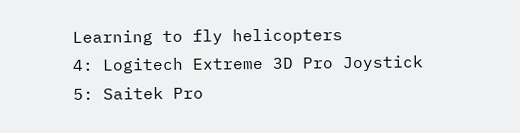Learning to fly helicopters
4: Logitech Extreme 3D Pro Joystick
5: Saitek Pro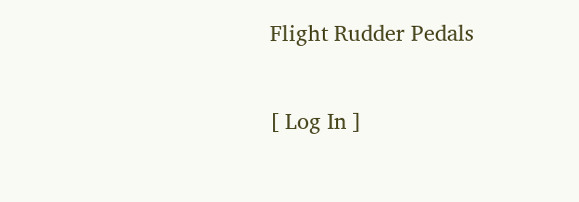Flight Rudder Pedals

[ Log In ]